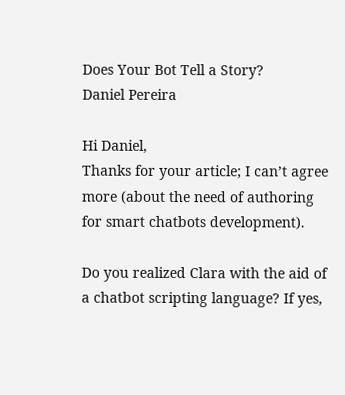Does Your Bot Tell a Story?
Daniel Pereira

Hi Daniel,
Thanks for your article; I can’t agree more (about the need of authoring for smart chatbots development).

Do you realized Clara with the aid of a chatbot scripting language? If yes,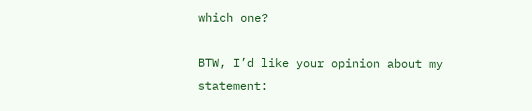which one?

BTW, I’d like your opinion about my statement: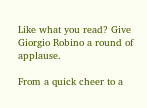Like what you read? Give Giorgio Robino a round of applause.

From a quick cheer to a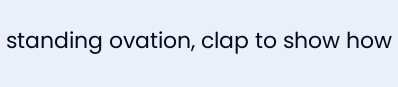standing ovation, clap to show how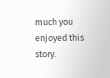much you enjoyed this story.